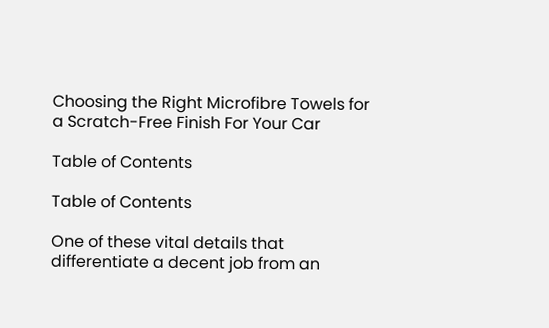Choosing the Right Microfibre Towels for a Scratch-Free Finish For Your Car

Table of Contents

Table of Contents

One of these vital details that differentiate a decent job from an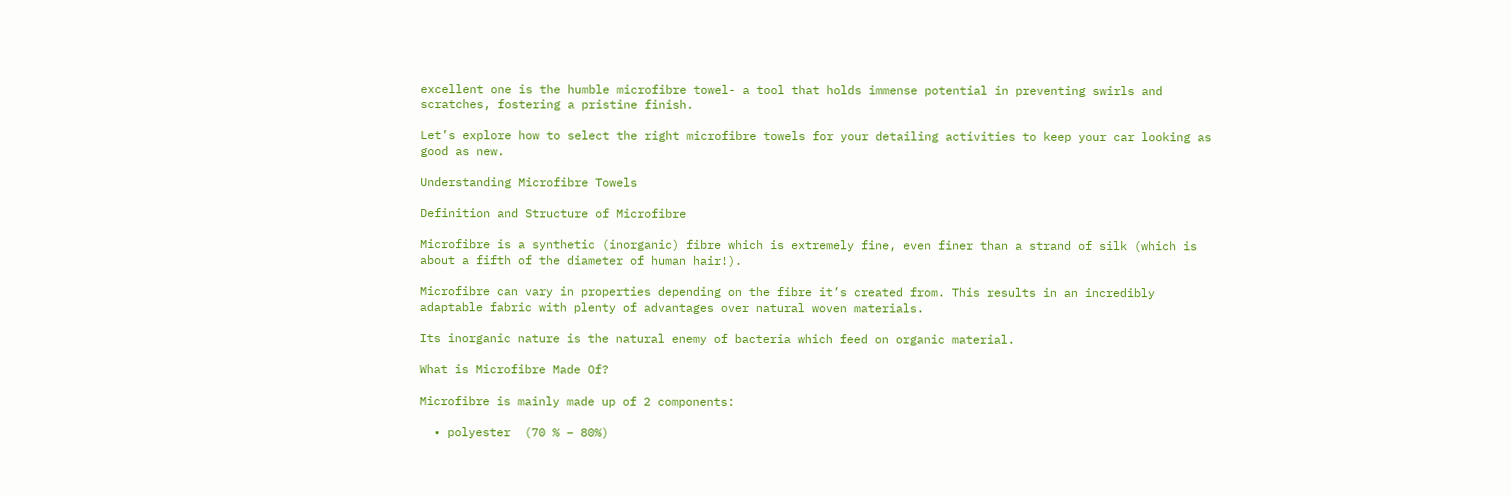excellent one is the humble microfibre towel- a tool that holds immense potential in preventing swirls and scratches, fostering a pristine finish.

Let’s explore how to select the right microfibre towels for your detailing activities to keep your car looking as good as new.

Understanding Microfibre Towels

Definition and Structure of Microfibre

Microfibre is a synthetic (inorganic) fibre which is extremely fine, even finer than a strand of silk (which is about a fifth of the diameter of human hair!).

Microfibre can vary in properties depending on the fibre it’s created from. This results in an incredibly adaptable fabric with plenty of advantages over natural woven materials.

Its inorganic nature is the natural enemy of bacteria which feed on organic material.

What is Microfibre Made Of?

Microfibre is mainly made up of 2 components:

  • polyester  (70 % – 80%)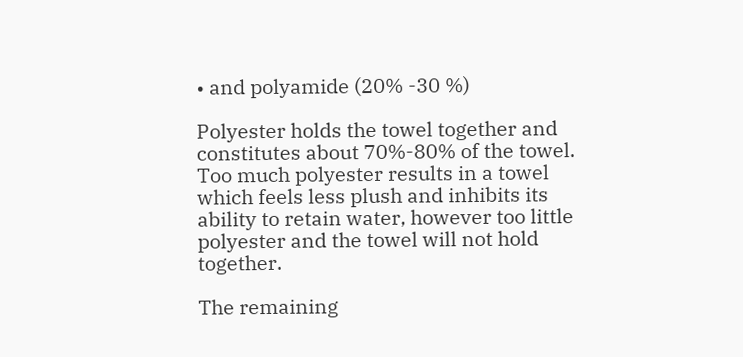• and polyamide (20% -30 %)

Polyester holds the towel together and constitutes about 70%-80% of the towel. Too much polyester results in a towel which feels less plush and inhibits its ability to retain water, however too little polyester and the towel will not hold together.

The remaining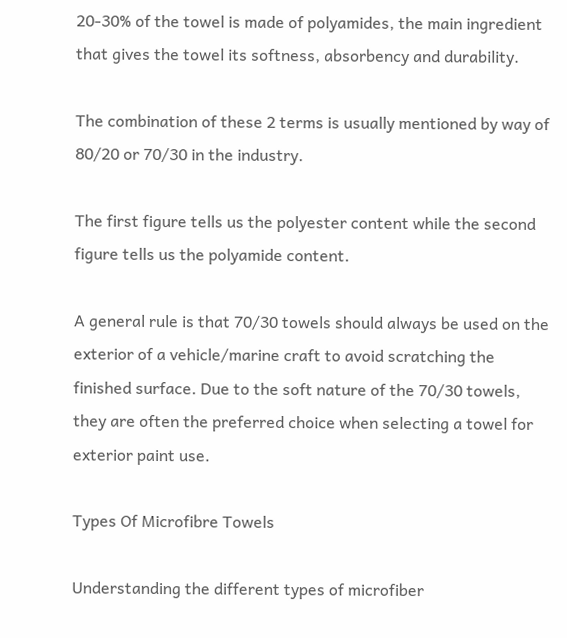20-30% of the towel is made of polyamides, the main ingredient that gives the towel its softness, absorbency and durability.

The combination of these 2 terms is usually mentioned by way of 80/20 or 70/30 in the industry.

The first figure tells us the polyester content while the second figure tells us the polyamide content.

A general rule is that 70/30 towels should always be used on the exterior of a vehicle/marine craft to avoid scratching the finished surface. Due to the soft nature of the 70/30 towels, they are often the preferred choice when selecting a towel for exterior paint use.

Types Of Microfibre Towels

Understanding the different types of microfiber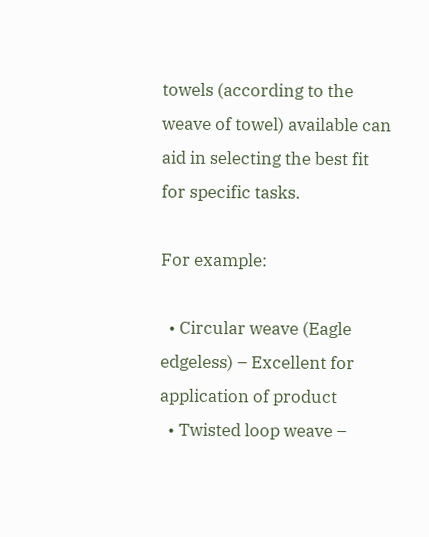towels (according to the weave of towel) available can aid in selecting the best fit for specific tasks.

For example:

  • Circular weave (Eagle edgeless) – Excellent for application of product
  • Twisted loop weave –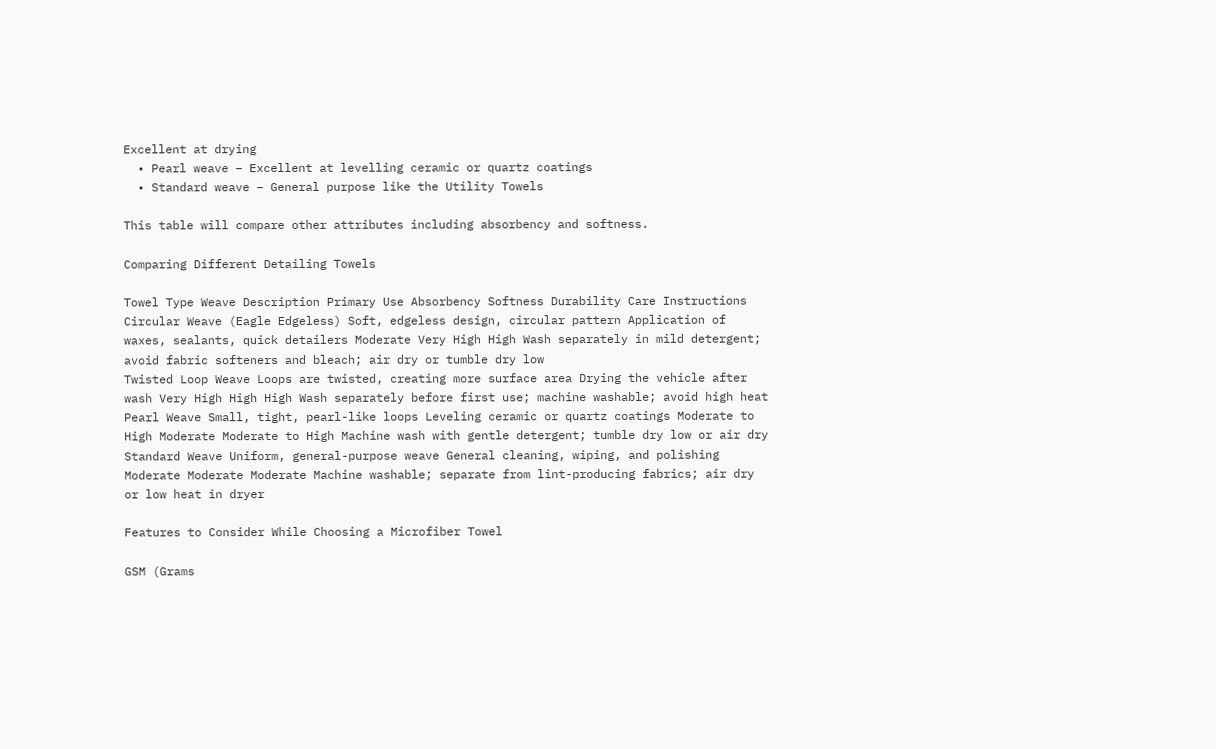Excellent at drying
  • Pearl weave – Excellent at levelling ceramic or quartz coatings
  • Standard weave – General purpose like the Utility Towels

This table will compare other attributes including absorbency and softness.

Comparing Different Detailing Towels

Towel Type Weave Description Primary Use Absorbency Softness Durability Care Instructions
Circular Weave (Eagle Edgeless) Soft, edgeless design, circular pattern Application of waxes, sealants, quick detailers Moderate Very High High Wash separately in mild detergent; avoid fabric softeners and bleach; air dry or tumble dry low
Twisted Loop Weave Loops are twisted, creating more surface area Drying the vehicle after wash Very High High High Wash separately before first use; machine washable; avoid high heat
Pearl Weave Small, tight, pearl-like loops Leveling ceramic or quartz coatings Moderate to High Moderate Moderate to High Machine wash with gentle detergent; tumble dry low or air dry
Standard Weave Uniform, general-purpose weave General cleaning, wiping, and polishing Moderate Moderate Moderate Machine washable; separate from lint-producing fabrics; air dry or low heat in dryer

Features to Consider While Choosing a Microfiber Towel

GSM (Grams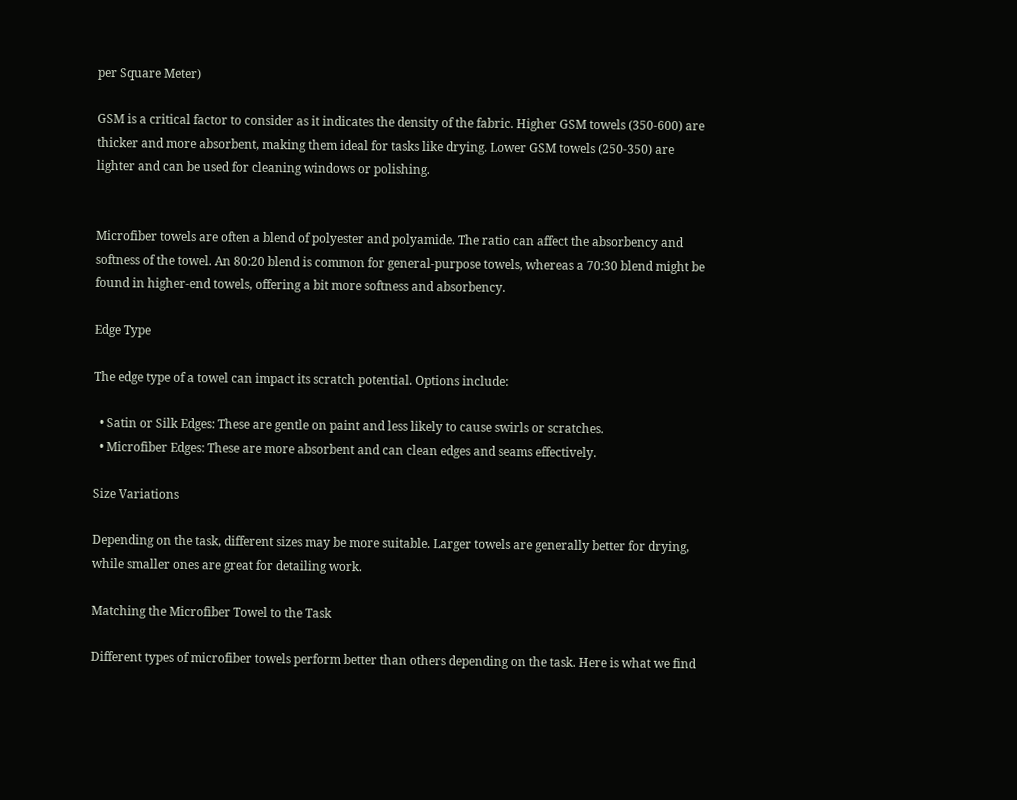per Square Meter)

GSM is a critical factor to consider as it indicates the density of the fabric. Higher GSM towels (350-600) are thicker and more absorbent, making them ideal for tasks like drying. Lower GSM towels (250-350) are lighter and can be used for cleaning windows or polishing.


Microfiber towels are often a blend of polyester and polyamide. The ratio can affect the absorbency and softness of the towel. An 80:20 blend is common for general-purpose towels, whereas a 70:30 blend might be found in higher-end towels, offering a bit more softness and absorbency.

Edge Type

The edge type of a towel can impact its scratch potential. Options include:

  • Satin or Silk Edges: These are gentle on paint and less likely to cause swirls or scratches.
  • Microfiber Edges: These are more absorbent and can clean edges and seams effectively.

Size Variations

Depending on the task, different sizes may be more suitable. Larger towels are generally better for drying, while smaller ones are great for detailing work.

Matching the Microfiber Towel to the Task

Different types of microfiber towels perform better than others depending on the task. Here is what we find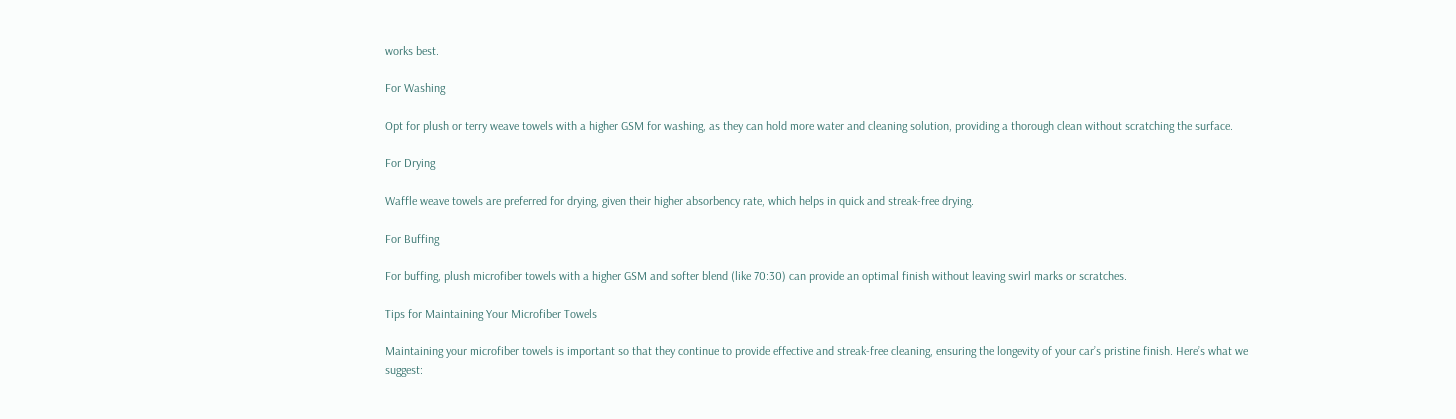works best.

For Washing

Opt for plush or terry weave towels with a higher GSM for washing, as they can hold more water and cleaning solution, providing a thorough clean without scratching the surface.

For Drying

Waffle weave towels are preferred for drying, given their higher absorbency rate, which helps in quick and streak-free drying.

For Buffing

For buffing, plush microfiber towels with a higher GSM and softer blend (like 70:30) can provide an optimal finish without leaving swirl marks or scratches.

Tips for Maintaining Your Microfiber Towels

Maintaining your microfiber towels is important so that they continue to provide effective and streak-free cleaning, ensuring the longevity of your car’s pristine finish. Here’s what we suggest: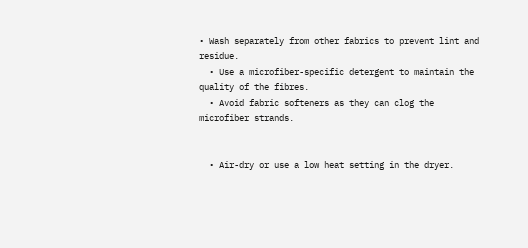• Wash separately from other fabrics to prevent lint and residue.
  • Use a microfiber-specific detergent to maintain the quality of the fibres.
  • Avoid fabric softeners as they can clog the microfiber strands.


  • Air-dry or use a low heat setting in the dryer.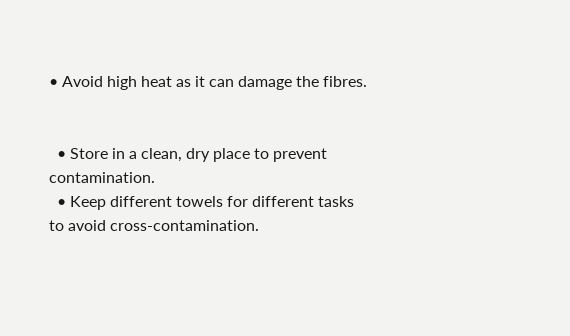• Avoid high heat as it can damage the fibres.


  • Store in a clean, dry place to prevent contamination.
  • Keep different towels for different tasks to avoid cross-contamination.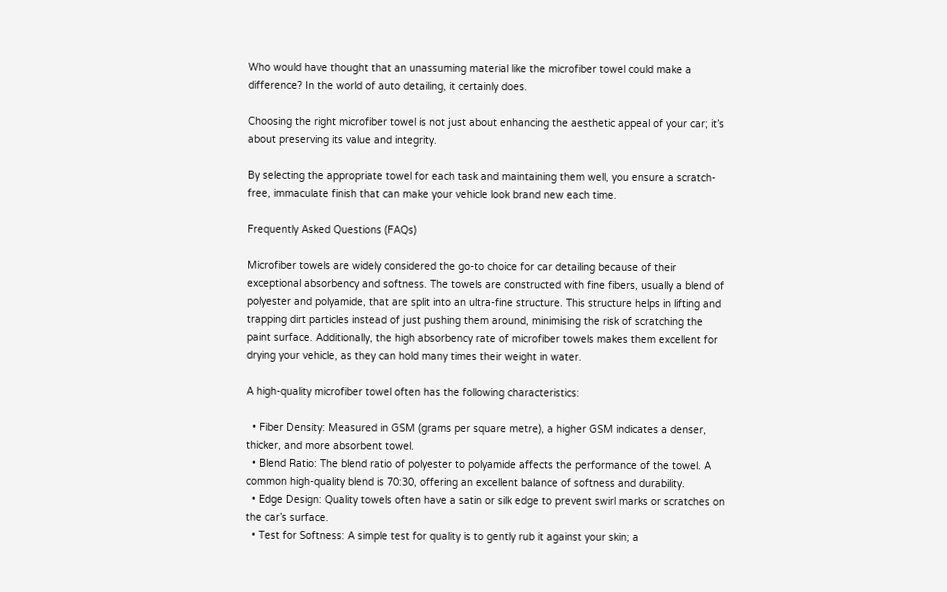Who would have thought that an unassuming material like the microfiber towel could make a difference? In the world of auto detailing, it certainly does.

Choosing the right microfiber towel is not just about enhancing the aesthetic appeal of your car; it’s about preserving its value and integrity.

By selecting the appropriate towel for each task and maintaining them well, you ensure a scratch-free, immaculate finish that can make your vehicle look brand new each time.

Frequently Asked Questions (FAQs)

Microfiber towels are widely considered the go-to choice for car detailing because of their exceptional absorbency and softness. The towels are constructed with fine fibers, usually a blend of polyester and polyamide, that are split into an ultra-fine structure. This structure helps in lifting and trapping dirt particles instead of just pushing them around, minimising the risk of scratching the paint surface. Additionally, the high absorbency rate of microfiber towels makes them excellent for drying your vehicle, as they can hold many times their weight in water.

A high-quality microfiber towel often has the following characteristics:

  • Fiber Density: Measured in GSM (grams per square metre), a higher GSM indicates a denser, thicker, and more absorbent towel.
  • Blend Ratio: The blend ratio of polyester to polyamide affects the performance of the towel. A common high-quality blend is 70:30, offering an excellent balance of softness and durability.
  • Edge Design: Quality towels often have a satin or silk edge to prevent swirl marks or scratches on the car’s surface.
  • Test for Softness: A simple test for quality is to gently rub it against your skin; a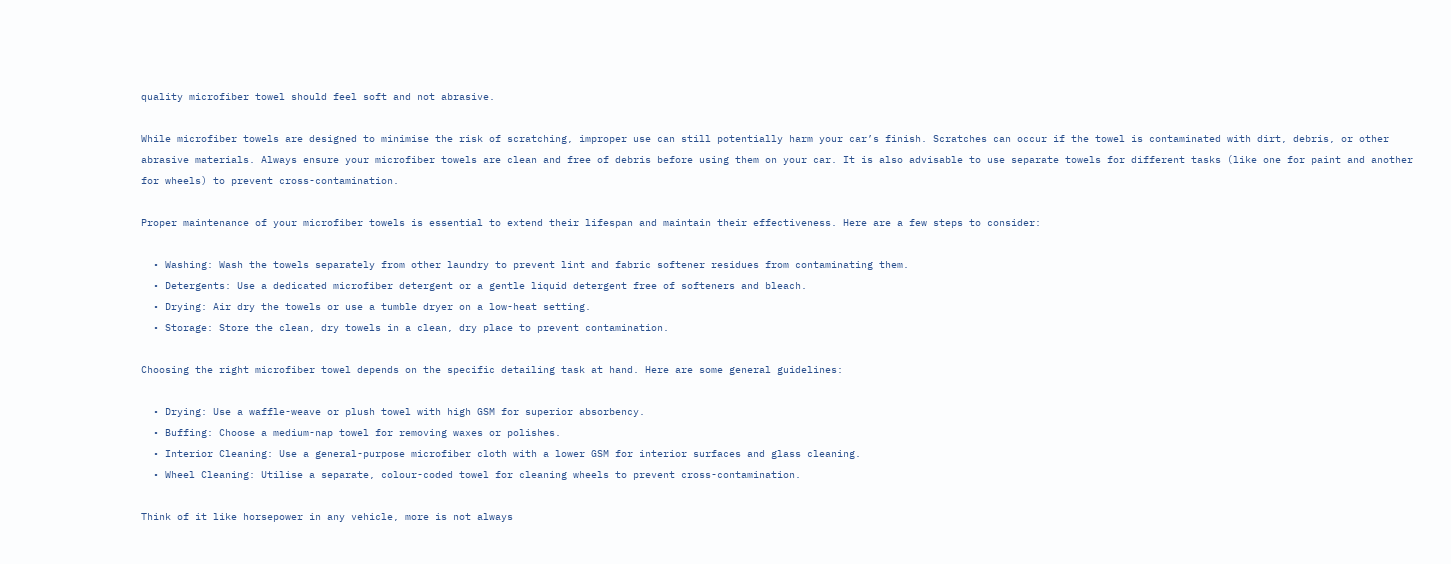quality microfiber towel should feel soft and not abrasive.

While microfiber towels are designed to minimise the risk of scratching, improper use can still potentially harm your car’s finish. Scratches can occur if the towel is contaminated with dirt, debris, or other abrasive materials. Always ensure your microfiber towels are clean and free of debris before using them on your car. It is also advisable to use separate towels for different tasks (like one for paint and another for wheels) to prevent cross-contamination.

Proper maintenance of your microfiber towels is essential to extend their lifespan and maintain their effectiveness. Here are a few steps to consider:

  • Washing: Wash the towels separately from other laundry to prevent lint and fabric softener residues from contaminating them.
  • Detergents: Use a dedicated microfiber detergent or a gentle liquid detergent free of softeners and bleach.
  • Drying: Air dry the towels or use a tumble dryer on a low-heat setting.
  • Storage: Store the clean, dry towels in a clean, dry place to prevent contamination.

Choosing the right microfiber towel depends on the specific detailing task at hand. Here are some general guidelines:

  • Drying: Use a waffle-weave or plush towel with high GSM for superior absorbency.
  • Buffing: Choose a medium-nap towel for removing waxes or polishes.
  • Interior Cleaning: Use a general-purpose microfiber cloth with a lower GSM for interior surfaces and glass cleaning.
  • Wheel Cleaning: Utilise a separate, colour-coded towel for cleaning wheels to prevent cross-contamination.

Think of it like horsepower in any vehicle, more is not always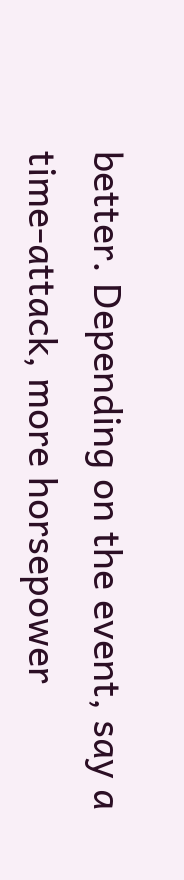better. Depending on the event, say a time-attack, more horsepower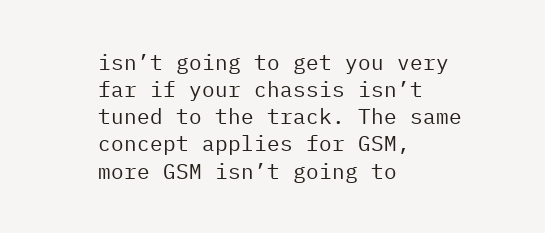isn’t going to get you very far if your chassis isn’t tuned to the track. The same concept applies for GSM, more GSM isn’t going to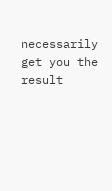necessarily get you the result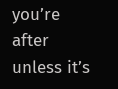you’re after unless it’s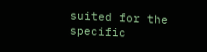suited for the specific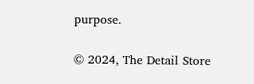purpose.

© 2024, The Detail Store